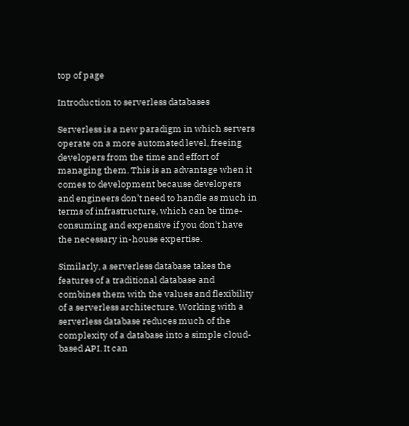top of page

Introduction to serverless databases

Serverless is a new paradigm in which servers operate on a more automated level, freeing developers from the time and effort of managing them. This is an advantage when it comes to development because developers and engineers don’t need to handle as much in terms of infrastructure, which can be time-consuming and expensive if you don't have the necessary in-house expertise.

Similarly, a serverless database takes the features of a traditional database and combines them with the values and flexibility of a serverless architecture. Working with a serverless database reduces much of the complexity of a database into a simple cloud-based API. It can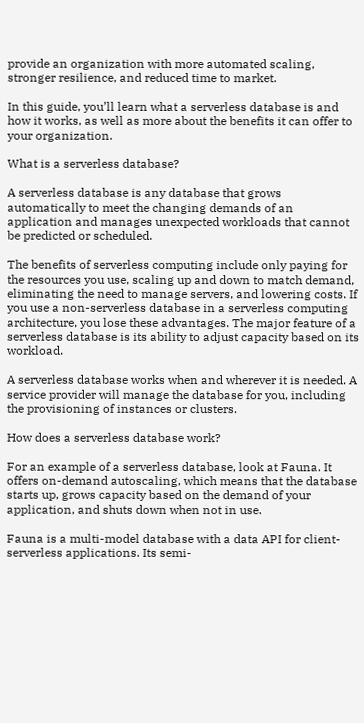provide an organization with more automated scaling, stronger resilience, and reduced time to market.

In this guide, you’ll learn what a serverless database is and how it works, as well as more about the benefits it can offer to your organization.

What is a serverless database?

A serverless database is any database that grows automatically to meet the changing demands of an application and manages unexpected workloads that cannot be predicted or scheduled.

The benefits of serverless computing include only paying for the resources you use, scaling up and down to match demand, eliminating the need to manage servers, and lowering costs. If you use a non-serverless database in a serverless computing architecture, you lose these advantages. The major feature of a serverless database is its ability to adjust capacity based on its workload.

A serverless database works when and wherever it is needed. A service provider will manage the database for you, including the provisioning of instances or clusters.

How does a serverless database work?

For an example of a serverless database, look at Fauna. It offers on-demand autoscaling, which means that the database starts up, grows capacity based on the demand of your application, and shuts down when not in use.

Fauna is a multi-model database with a data API for client-serverless applications. Its semi-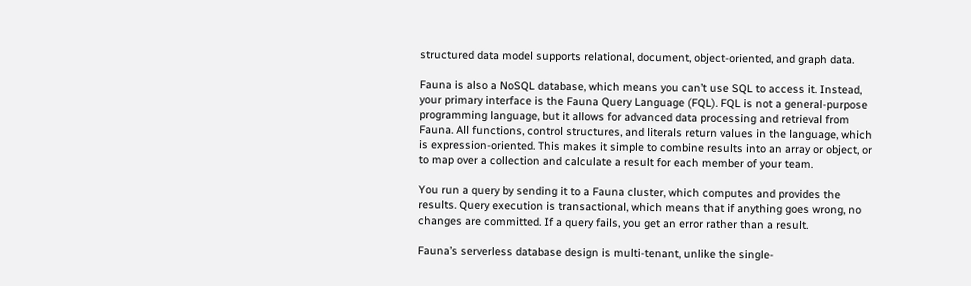structured data model supports relational, document, object-oriented, and graph data.

Fauna is also a NoSQL database, which means you can’t use SQL to access it. Instead, your primary interface is the Fauna Query Language (FQL). FQL is not a general-purpose programming language, but it allows for advanced data processing and retrieval from Fauna. All functions, control structures, and literals return values in the language, which is expression-oriented. This makes it simple to combine results into an array or object, or to map over a collection and calculate a result for each member of your team.

You run a query by sending it to a Fauna cluster, which computes and provides the results. Query execution is transactional, which means that if anything goes wrong, no changes are committed. If a query fails, you get an error rather than a result.

Fauna’s serverless database design is multi-tenant, unlike the single-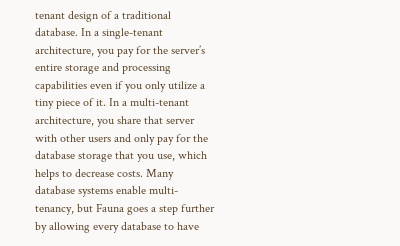tenant design of a traditional database. In a single-tenant architecture, you pay for the server’s entire storage and processing capabilities even if you only utilize a tiny piece of it. In a multi-tenant architecture, you share that server with other users and only pay for the database storage that you use, which helps to decrease costs. Many database systems enable multi-tenancy, but Fauna goes a step further by allowing every database to have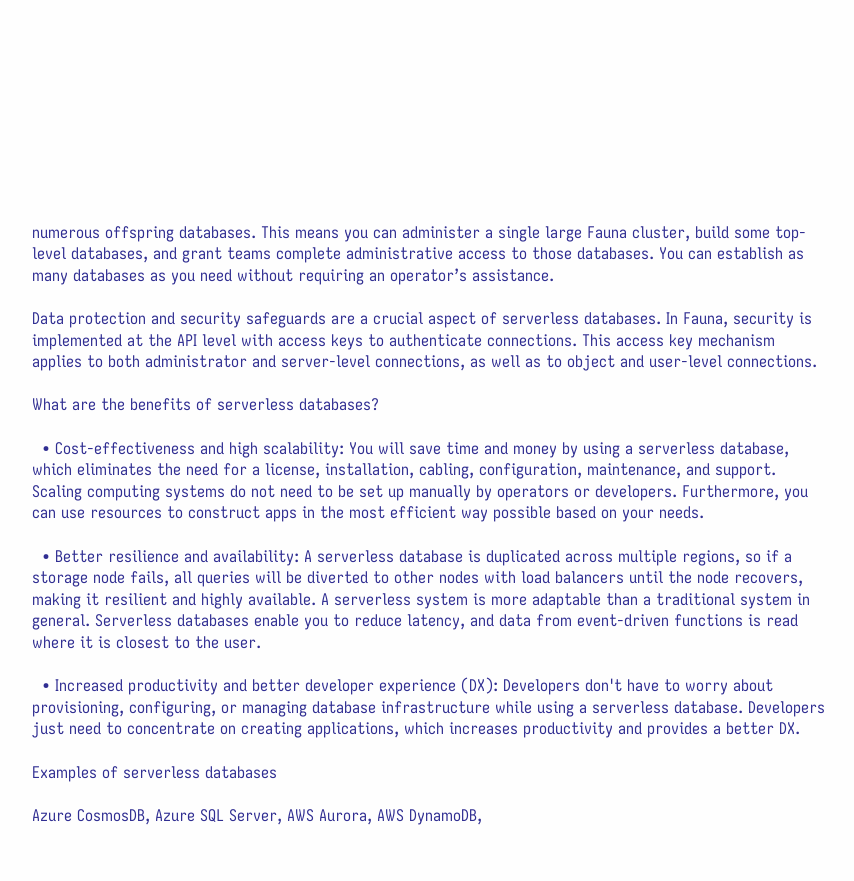numerous offspring databases. This means you can administer a single large Fauna cluster, build some top-level databases, and grant teams complete administrative access to those databases. You can establish as many databases as you need without requiring an operator’s assistance.

Data protection and security safeguards are a crucial aspect of serverless databases. In Fauna, security is implemented at the API level with access keys to authenticate connections. This access key mechanism applies to both administrator and server-level connections, as well as to object and user-level connections.

What are the benefits of serverless databases?

  • Cost-effectiveness and high scalability: You will save time and money by using a serverless database, which eliminates the need for a license, installation, cabling, configuration, maintenance, and support. Scaling computing systems do not need to be set up manually by operators or developers. Furthermore, you can use resources to construct apps in the most efficient way possible based on your needs.

  • Better resilience and availability: A serverless database is duplicated across multiple regions, so if a storage node fails, all queries will be diverted to other nodes with load balancers until the node recovers, making it resilient and highly available. A serverless system is more adaptable than a traditional system in general. Serverless databases enable you to reduce latency, and data from event-driven functions is read where it is closest to the user.

  • Increased productivity and better developer experience (DX): Developers don't have to worry about provisioning, configuring, or managing database infrastructure while using a serverless database. Developers just need to concentrate on creating applications, which increases productivity and provides a better DX.

Examples of serverless databases

Azure CosmosDB, Azure SQL Server, AWS Aurora, AWS DynamoDB,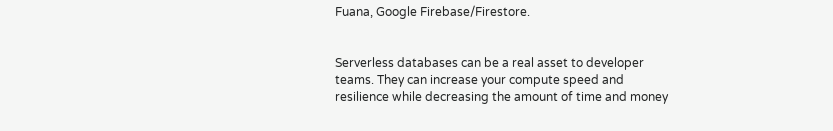Fuana, Google Firebase/Firestore.


Serverless databases can be a real asset to developer teams. They can increase your compute speed and resilience while decreasing the amount of time and money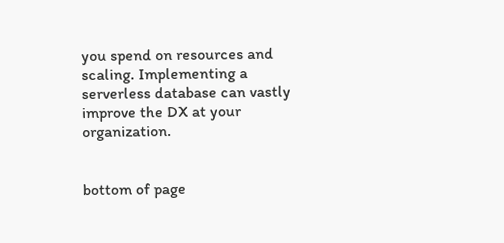you spend on resources and scaling. Implementing a serverless database can vastly improve the DX at your organization.


bottom of page